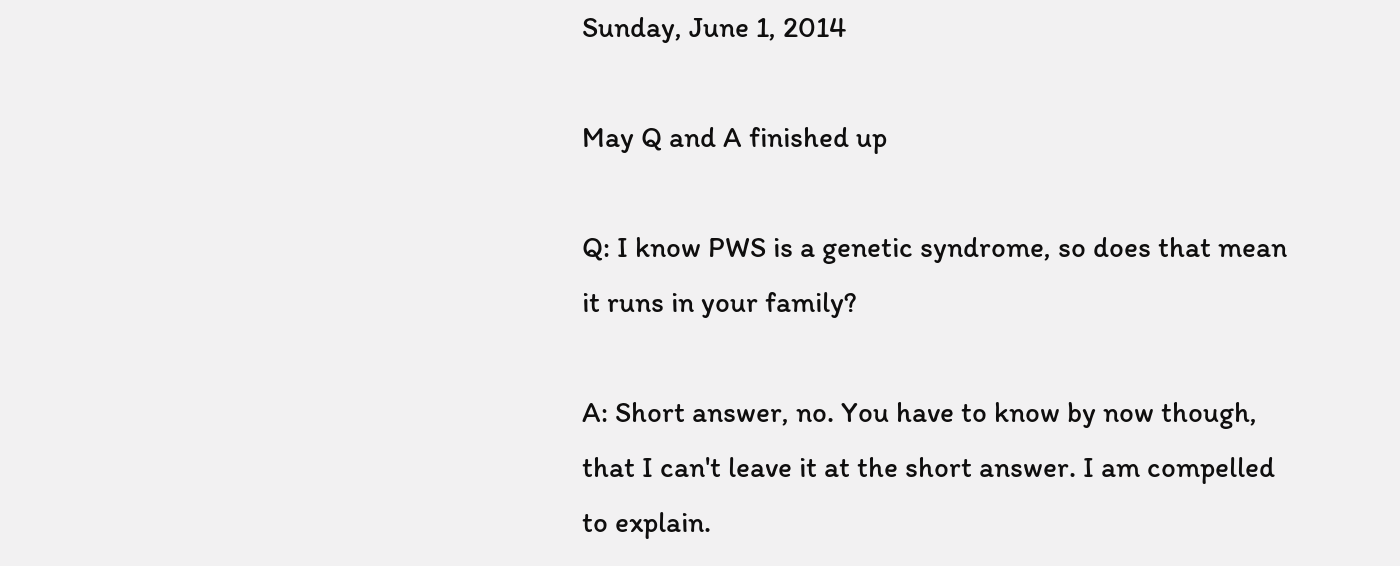Sunday, June 1, 2014

May Q and A finished up

Q: I know PWS is a genetic syndrome, so does that mean it runs in your family?

A: Short answer, no. You have to know by now though, that I can't leave it at the short answer. I am compelled to explain.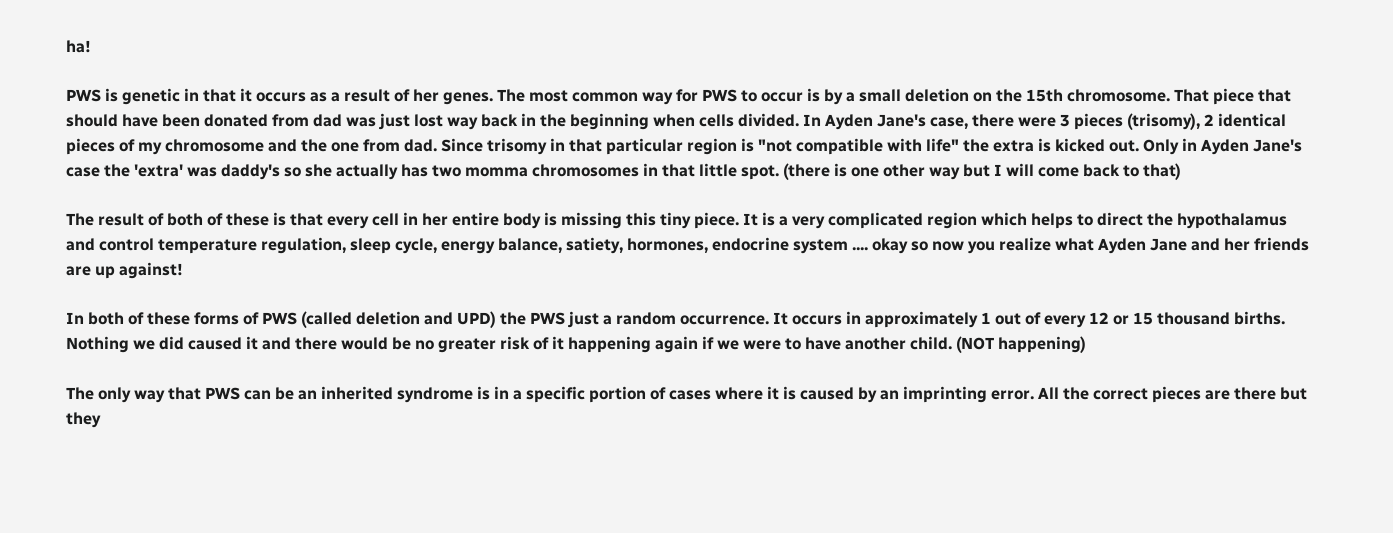ha!

PWS is genetic in that it occurs as a result of her genes. The most common way for PWS to occur is by a small deletion on the 15th chromosome. That piece that should have been donated from dad was just lost way back in the beginning when cells divided. In Ayden Jane's case, there were 3 pieces (trisomy), 2 identical pieces of my chromosome and the one from dad. Since trisomy in that particular region is "not compatible with life" the extra is kicked out. Only in Ayden Jane's case the 'extra' was daddy's so she actually has two momma chromosomes in that little spot. (there is one other way but I will come back to that)

The result of both of these is that every cell in her entire body is missing this tiny piece. It is a very complicated region which helps to direct the hypothalamus and control temperature regulation, sleep cycle, energy balance, satiety, hormones, endocrine system .... okay so now you realize what Ayden Jane and her friends are up against!

In both of these forms of PWS (called deletion and UPD) the PWS just a random occurrence. It occurs in approximately 1 out of every 12 or 15 thousand births. Nothing we did caused it and there would be no greater risk of it happening again if we were to have another child. (NOT happening)

The only way that PWS can be an inherited syndrome is in a specific portion of cases where it is caused by an imprinting error. All the correct pieces are there but they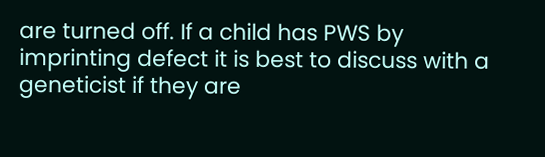are turned off. If a child has PWS by imprinting defect it is best to discuss with a geneticist if they are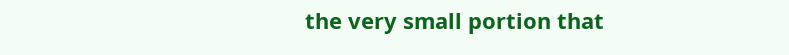the very small portion that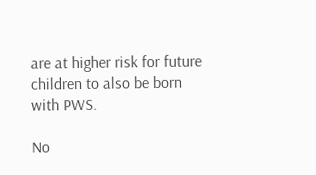are at higher risk for future children to also be born with PWS.

No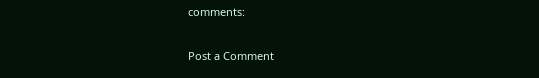comments:

Post a Comment